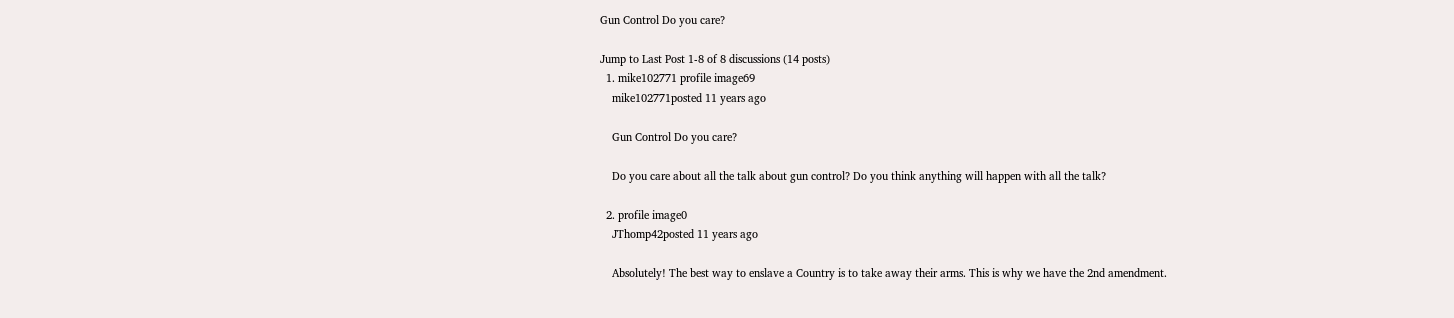Gun Control Do you care?

Jump to Last Post 1-8 of 8 discussions (14 posts)
  1. mike102771 profile image69
    mike102771posted 11 years ago

    Gun Control Do you care?

    Do you care about all the talk about gun control? Do you think anything will happen with all the talk?

  2. profile image0
    JThomp42posted 11 years ago

    Absolutely! The best way to enslave a Country is to take away their arms. This is why we have the 2nd amendment.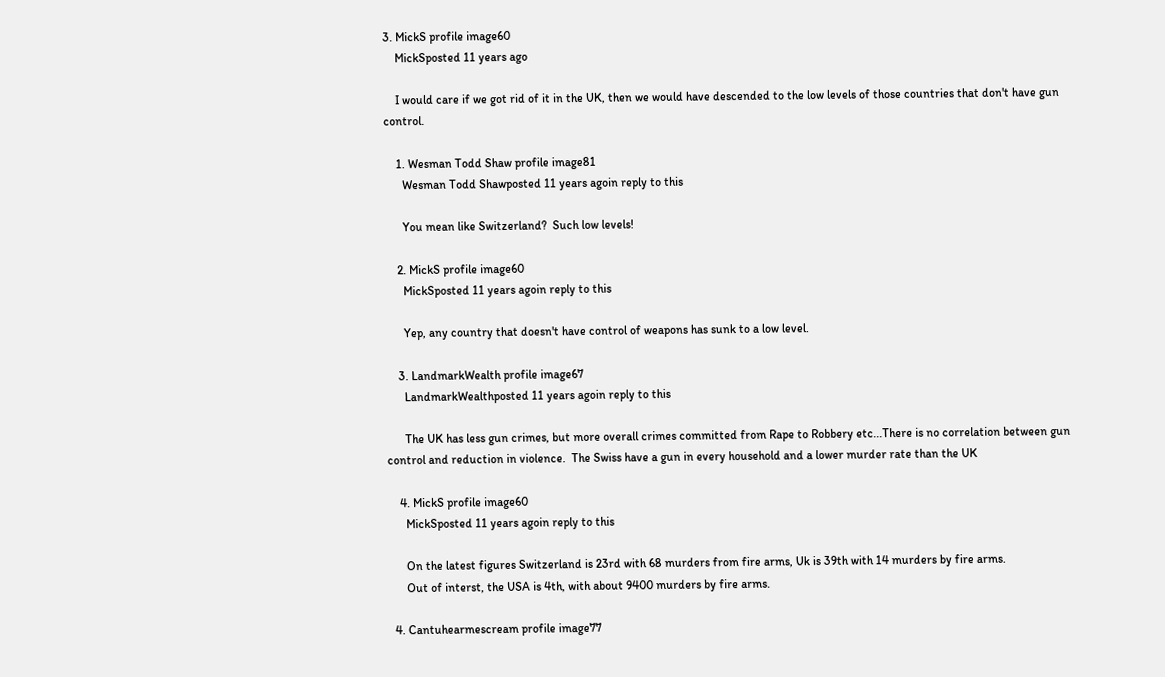3. MickS profile image60
    MickSposted 11 years ago

    I would care if we got rid of it in the UK, then we would have descended to the low levels of those countries that don't have gun control.

    1. Wesman Todd Shaw profile image81
      Wesman Todd Shawposted 11 years agoin reply to this

      You mean like Switzerland?  Such low levels!

    2. MickS profile image60
      MickSposted 11 years agoin reply to this

      Yep, any country that doesn't have control of weapons has sunk to a low level.

    3. LandmarkWealth profile image67
      LandmarkWealthposted 11 years agoin reply to this

      The UK has less gun crimes, but more overall crimes committed from Rape to Robbery etc...There is no correlation between gun control and reduction in violence.  The Swiss have a gun in every household and a lower murder rate than the UK

    4. MickS profile image60
      MickSposted 11 years agoin reply to this

      On the latest figures Switzerland is 23rd with 68 murders from fire arms, Uk is 39th with 14 murders by fire arms.
      Out of interst, the USA is 4th, with about 9400 murders by fire arms.

  4. Cantuhearmescream profile image77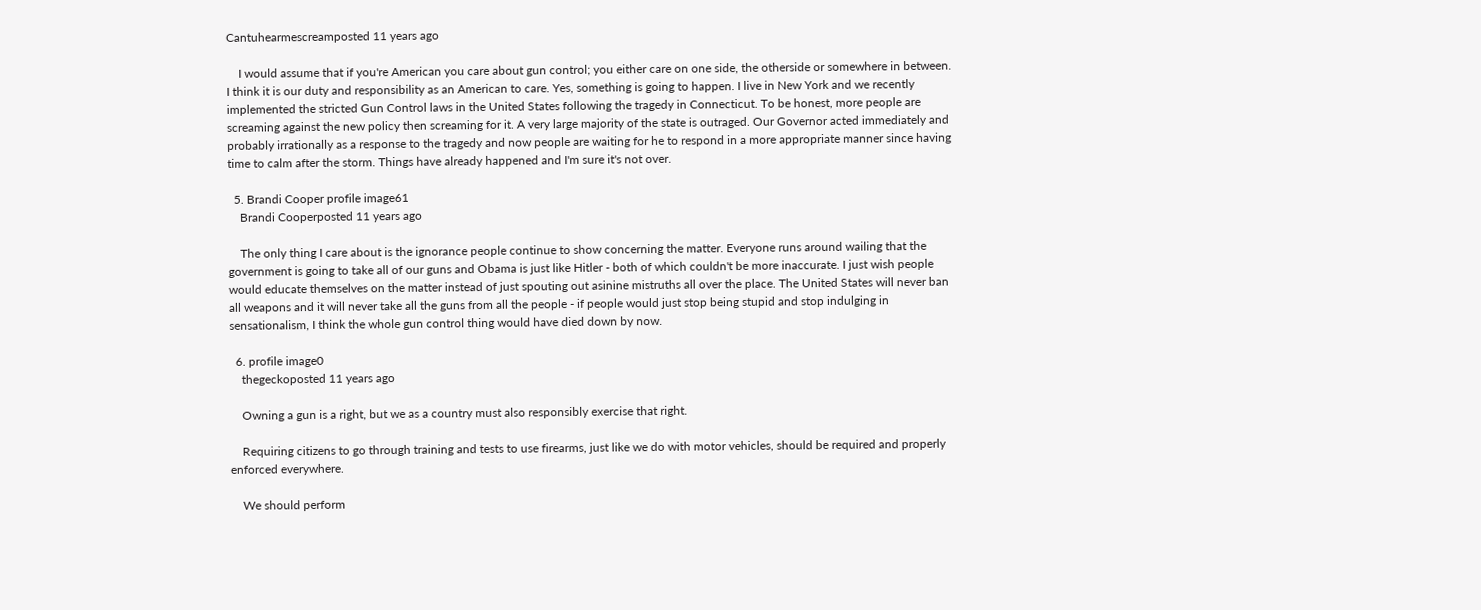Cantuhearmescreamposted 11 years ago

    I would assume that if you're American you care about gun control; you either care on one side, the otherside or somewhere in between. I think it is our duty and responsibility as an American to care. Yes, something is going to happen. I live in New York and we recently implemented the stricted Gun Control laws in the United States following the tragedy in Connecticut. To be honest, more people are screaming against the new policy then screaming for it. A very large majority of the state is outraged. Our Governor acted immediately and probably irrationally as a response to the tragedy and now people are waiting for he to respond in a more appropriate manner since having time to calm after the storm. Things have already happened and I'm sure it's not over.

  5. Brandi Cooper profile image61
    Brandi Cooperposted 11 years ago

    The only thing I care about is the ignorance people continue to show concerning the matter. Everyone runs around wailing that the government is going to take all of our guns and Obama is just like Hitler - both of which couldn't be more inaccurate. I just wish people would educate themselves on the matter instead of just spouting out asinine mistruths all over the place. The United States will never ban all weapons and it will never take all the guns from all the people - if people would just stop being stupid and stop indulging in sensationalism, I think the whole gun control thing would have died down by now.

  6. profile image0
    thegeckoposted 11 years ago

    Owning a gun is a right, but we as a country must also responsibly exercise that right.

    Requiring citizens to go through training and tests to use firearms, just like we do with motor vehicles, should be required and properly enforced everywhere.

    We should perform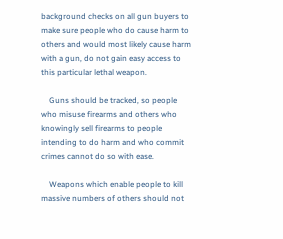background checks on all gun buyers to make sure people who do cause harm to others and would most likely cause harm with a gun, do not gain easy access to this particular lethal weapon.

    Guns should be tracked, so people who misuse firearms and others who knowingly sell firearms to people intending to do harm and who commit crimes cannot do so with ease.

    Weapons which enable people to kill massive numbers of others should not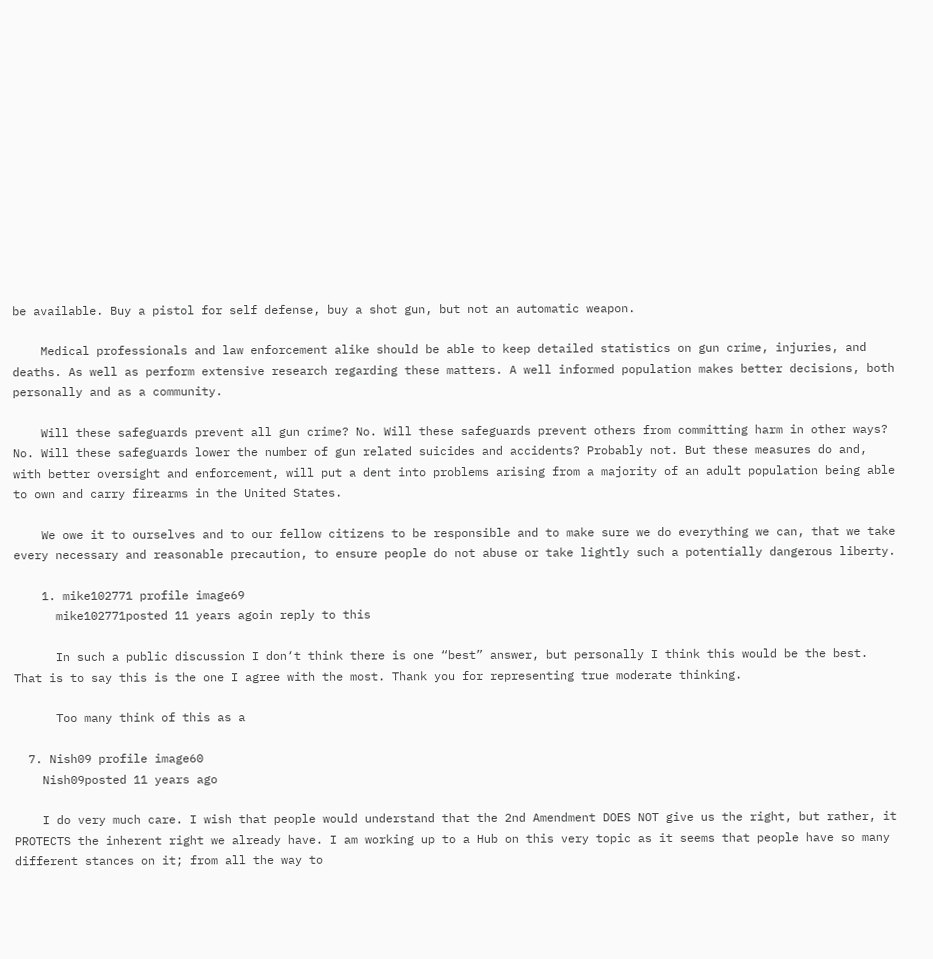be available. Buy a pistol for self defense, buy a shot gun, but not an automatic weapon.

    Medical professionals and law enforcement alike should be able to keep detailed statistics on gun crime, injuries, and deaths. As well as perform extensive research regarding these matters. A well informed population makes better decisions, both personally and as a community.

    Will these safeguards prevent all gun crime? No. Will these safeguards prevent others from committing harm in other ways? No. Will these safeguards lower the number of gun related suicides and accidents? Probably not. But these measures do and, with better oversight and enforcement, will put a dent into problems arising from a majority of an adult population being able to own and carry firearms in the United States.

    We owe it to ourselves and to our fellow citizens to be responsible and to make sure we do everything we can, that we take every necessary and reasonable precaution, to ensure people do not abuse or take lightly such a potentially dangerous liberty.

    1. mike102771 profile image69
      mike102771posted 11 years agoin reply to this

      In such a public discussion I don‘t think there is one “best” answer, but personally I think this would be the best. That is to say this is the one I agree with the most. Thank you for representing true moderate thinking.

      Too many think of this as a

  7. Nish09 profile image60
    Nish09posted 11 years ago

    I do very much care. I wish that people would understand that the 2nd Amendment DOES NOT give us the right, but rather, it PROTECTS the inherent right we already have. I am working up to a Hub on this very topic as it seems that people have so many different stances on it; from all the way to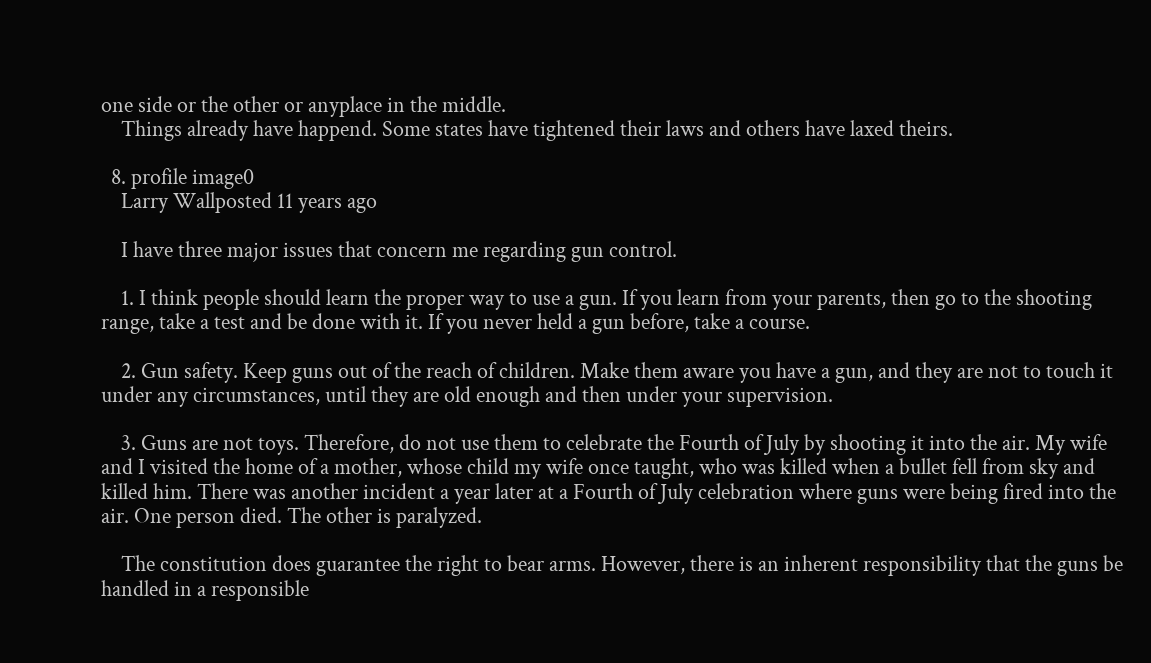one side or the other or anyplace in the middle.
    Things already have happend. Some states have tightened their laws and others have laxed theirs.

  8. profile image0
    Larry Wallposted 11 years ago

    I have three major issues that concern me regarding gun control.

    1. I think people should learn the proper way to use a gun. If you learn from your parents, then go to the shooting range, take a test and be done with it. If you never held a gun before, take a course.

    2. Gun safety. Keep guns out of the reach of children. Make them aware you have a gun, and they are not to touch it under any circumstances, until they are old enough and then under your supervision.

    3. Guns are not toys. Therefore, do not use them to celebrate the Fourth of July by shooting it into the air. My wife and I visited the home of a mother, whose child my wife once taught, who was killed when a bullet fell from sky and killed him. There was another incident a year later at a Fourth of July celebration where guns were being fired into the air. One person died. The other is paralyzed.

    The constitution does guarantee the right to bear arms. However, there is an inherent responsibility that the guns be handled in a responsible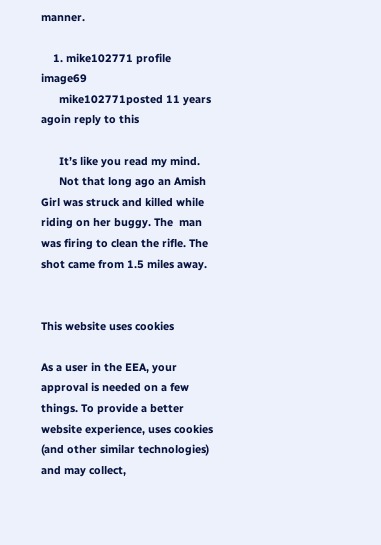manner.

    1. mike102771 profile image69
      mike102771posted 11 years agoin reply to this

      It’s like you read my mind.
      Not that long ago an Amish Girl was struck and killed while riding on her buggy. The  man was firing to clean the rifle. The shot came from 1.5 miles away.


This website uses cookies

As a user in the EEA, your approval is needed on a few things. To provide a better website experience, uses cookies (and other similar technologies) and may collect,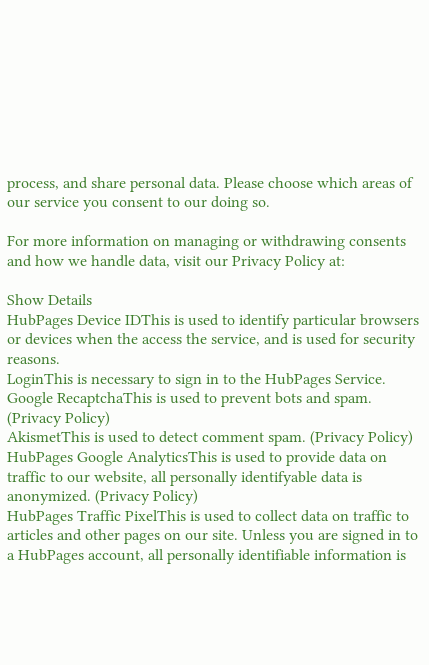process, and share personal data. Please choose which areas of our service you consent to our doing so.

For more information on managing or withdrawing consents and how we handle data, visit our Privacy Policy at:

Show Details
HubPages Device IDThis is used to identify particular browsers or devices when the access the service, and is used for security reasons.
LoginThis is necessary to sign in to the HubPages Service.
Google RecaptchaThis is used to prevent bots and spam. (Privacy Policy)
AkismetThis is used to detect comment spam. (Privacy Policy)
HubPages Google AnalyticsThis is used to provide data on traffic to our website, all personally identifyable data is anonymized. (Privacy Policy)
HubPages Traffic PixelThis is used to collect data on traffic to articles and other pages on our site. Unless you are signed in to a HubPages account, all personally identifiable information is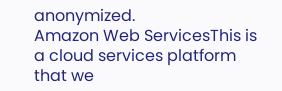anonymized.
Amazon Web ServicesThis is a cloud services platform that we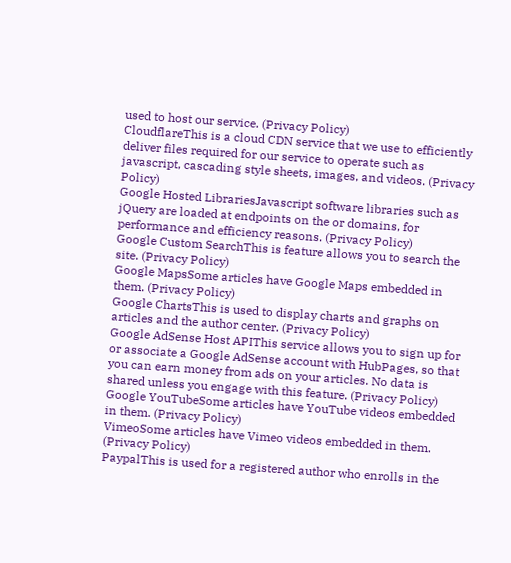used to host our service. (Privacy Policy)
CloudflareThis is a cloud CDN service that we use to efficiently deliver files required for our service to operate such as javascript, cascading style sheets, images, and videos. (Privacy Policy)
Google Hosted LibrariesJavascript software libraries such as jQuery are loaded at endpoints on the or domains, for performance and efficiency reasons. (Privacy Policy)
Google Custom SearchThis is feature allows you to search the site. (Privacy Policy)
Google MapsSome articles have Google Maps embedded in them. (Privacy Policy)
Google ChartsThis is used to display charts and graphs on articles and the author center. (Privacy Policy)
Google AdSense Host APIThis service allows you to sign up for or associate a Google AdSense account with HubPages, so that you can earn money from ads on your articles. No data is shared unless you engage with this feature. (Privacy Policy)
Google YouTubeSome articles have YouTube videos embedded in them. (Privacy Policy)
VimeoSome articles have Vimeo videos embedded in them. (Privacy Policy)
PaypalThis is used for a registered author who enrolls in the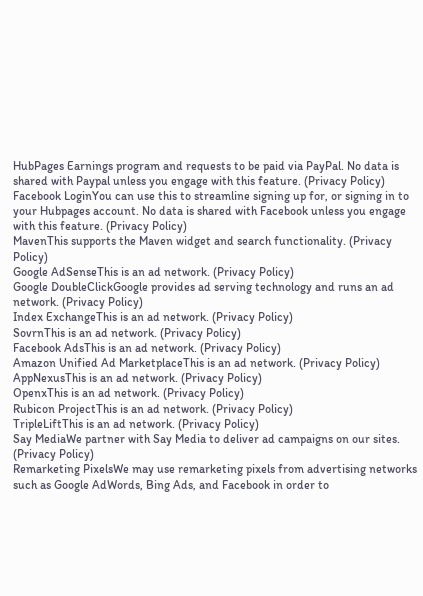HubPages Earnings program and requests to be paid via PayPal. No data is shared with Paypal unless you engage with this feature. (Privacy Policy)
Facebook LoginYou can use this to streamline signing up for, or signing in to your Hubpages account. No data is shared with Facebook unless you engage with this feature. (Privacy Policy)
MavenThis supports the Maven widget and search functionality. (Privacy Policy)
Google AdSenseThis is an ad network. (Privacy Policy)
Google DoubleClickGoogle provides ad serving technology and runs an ad network. (Privacy Policy)
Index ExchangeThis is an ad network. (Privacy Policy)
SovrnThis is an ad network. (Privacy Policy)
Facebook AdsThis is an ad network. (Privacy Policy)
Amazon Unified Ad MarketplaceThis is an ad network. (Privacy Policy)
AppNexusThis is an ad network. (Privacy Policy)
OpenxThis is an ad network. (Privacy Policy)
Rubicon ProjectThis is an ad network. (Privacy Policy)
TripleLiftThis is an ad network. (Privacy Policy)
Say MediaWe partner with Say Media to deliver ad campaigns on our sites. (Privacy Policy)
Remarketing PixelsWe may use remarketing pixels from advertising networks such as Google AdWords, Bing Ads, and Facebook in order to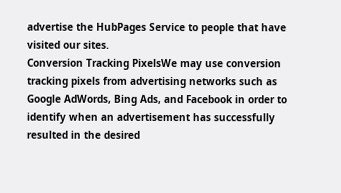advertise the HubPages Service to people that have visited our sites.
Conversion Tracking PixelsWe may use conversion tracking pixels from advertising networks such as Google AdWords, Bing Ads, and Facebook in order to identify when an advertisement has successfully resulted in the desired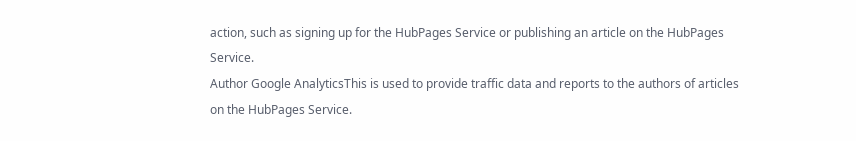action, such as signing up for the HubPages Service or publishing an article on the HubPages Service.
Author Google AnalyticsThis is used to provide traffic data and reports to the authors of articles on the HubPages Service.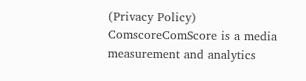(Privacy Policy)
ComscoreComScore is a media measurement and analytics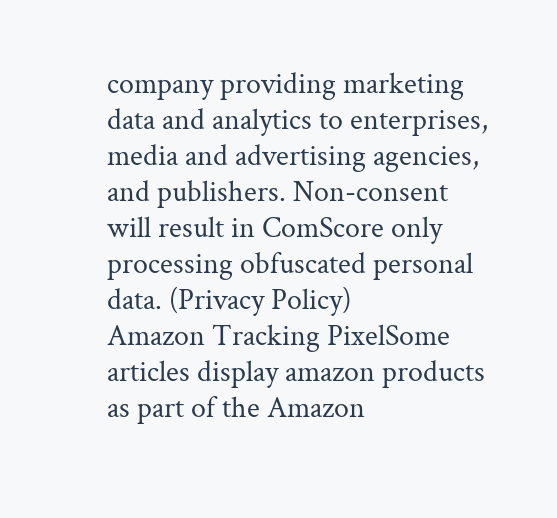company providing marketing data and analytics to enterprises, media and advertising agencies, and publishers. Non-consent will result in ComScore only processing obfuscated personal data. (Privacy Policy)
Amazon Tracking PixelSome articles display amazon products as part of the Amazon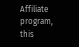Affiliate program, this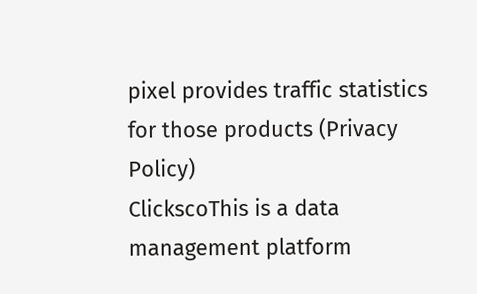pixel provides traffic statistics for those products (Privacy Policy)
ClickscoThis is a data management platform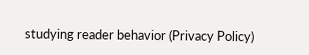studying reader behavior (Privacy Policy)